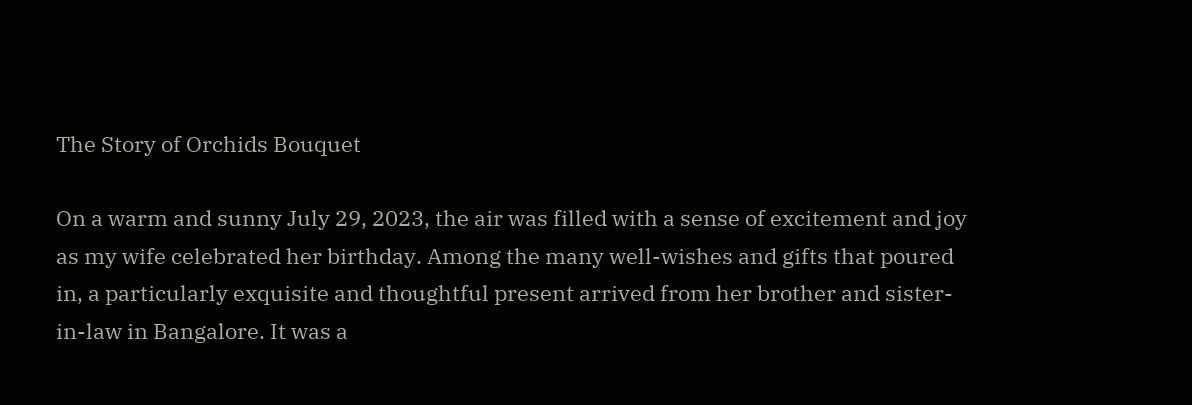The Story of Orchids Bouquet

On a warm and sunny July 29, 2023, the air was filled with a sense of excitement and joy as my wife celebrated her birthday. Among the many well-wishes and gifts that poured in, a particularly exquisite and thoughtful present arrived from her brother and sister-in-law in Bangalore. It was a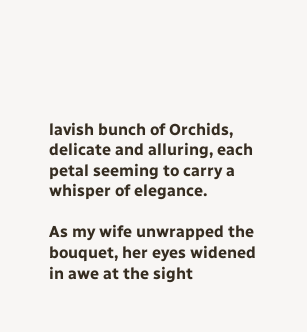lavish bunch of Orchids, delicate and alluring, each petal seeming to carry a whisper of elegance.

As my wife unwrapped the bouquet, her eyes widened in awe at the sight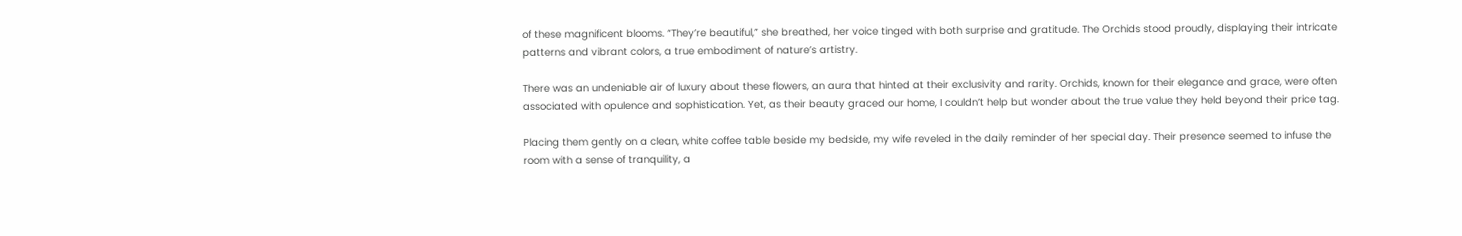of these magnificent blooms. “They’re beautiful,” she breathed, her voice tinged with both surprise and gratitude. The Orchids stood proudly, displaying their intricate patterns and vibrant colors, a true embodiment of nature’s artistry.

There was an undeniable air of luxury about these flowers, an aura that hinted at their exclusivity and rarity. Orchids, known for their elegance and grace, were often associated with opulence and sophistication. Yet, as their beauty graced our home, I couldn’t help but wonder about the true value they held beyond their price tag.

Placing them gently on a clean, white coffee table beside my bedside, my wife reveled in the daily reminder of her special day. Their presence seemed to infuse the room with a sense of tranquility, a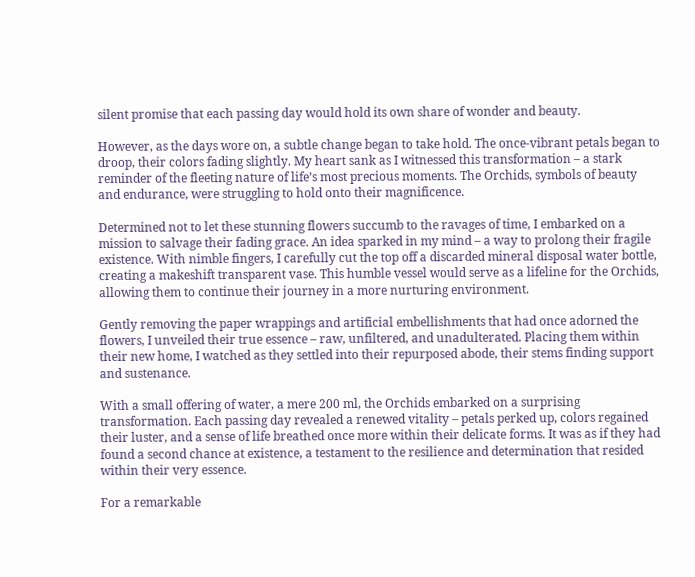silent promise that each passing day would hold its own share of wonder and beauty.

However, as the days wore on, a subtle change began to take hold. The once-vibrant petals began to droop, their colors fading slightly. My heart sank as I witnessed this transformation – a stark reminder of the fleeting nature of life’s most precious moments. The Orchids, symbols of beauty and endurance, were struggling to hold onto their magnificence.

Determined not to let these stunning flowers succumb to the ravages of time, I embarked on a mission to salvage their fading grace. An idea sparked in my mind – a way to prolong their fragile existence. With nimble fingers, I carefully cut the top off a discarded mineral disposal water bottle, creating a makeshift transparent vase. This humble vessel would serve as a lifeline for the Orchids, allowing them to continue their journey in a more nurturing environment.

Gently removing the paper wrappings and artificial embellishments that had once adorned the flowers, I unveiled their true essence – raw, unfiltered, and unadulterated. Placing them within their new home, I watched as they settled into their repurposed abode, their stems finding support and sustenance.

With a small offering of water, a mere 200 ml, the Orchids embarked on a surprising transformation. Each passing day revealed a renewed vitality – petals perked up, colors regained their luster, and a sense of life breathed once more within their delicate forms. It was as if they had found a second chance at existence, a testament to the resilience and determination that resided within their very essence.

For a remarkable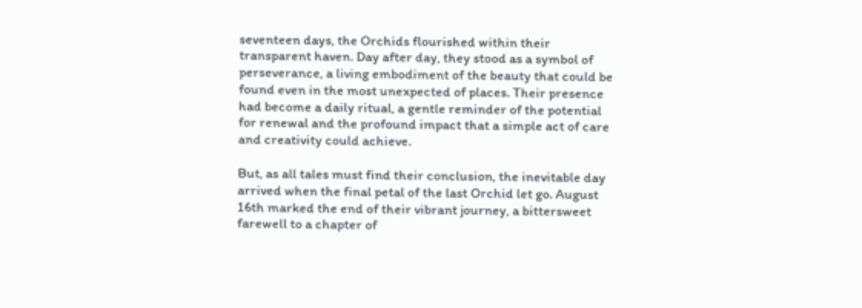seventeen days, the Orchids flourished within their transparent haven. Day after day, they stood as a symbol of perseverance, a living embodiment of the beauty that could be found even in the most unexpected of places. Their presence had become a daily ritual, a gentle reminder of the potential for renewal and the profound impact that a simple act of care and creativity could achieve.

But, as all tales must find their conclusion, the inevitable day arrived when the final petal of the last Orchid let go. August 16th marked the end of their vibrant journey, a bittersweet farewell to a chapter of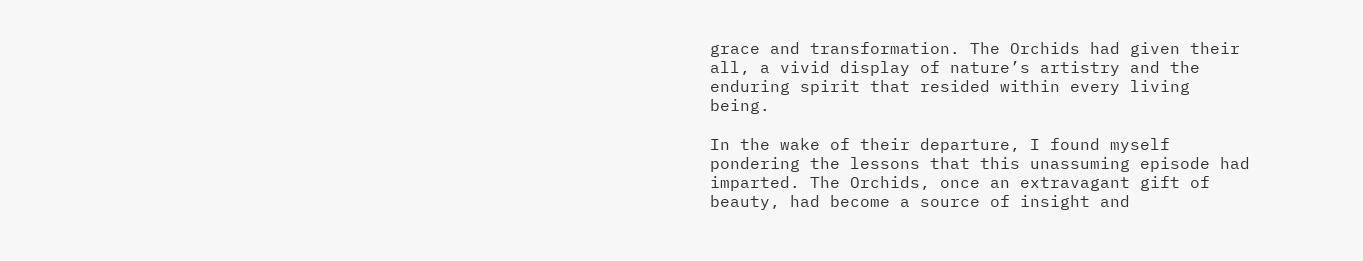grace and transformation. The Orchids had given their all, a vivid display of nature’s artistry and the enduring spirit that resided within every living being.

In the wake of their departure, I found myself pondering the lessons that this unassuming episode had imparted. The Orchids, once an extravagant gift of beauty, had become a source of insight and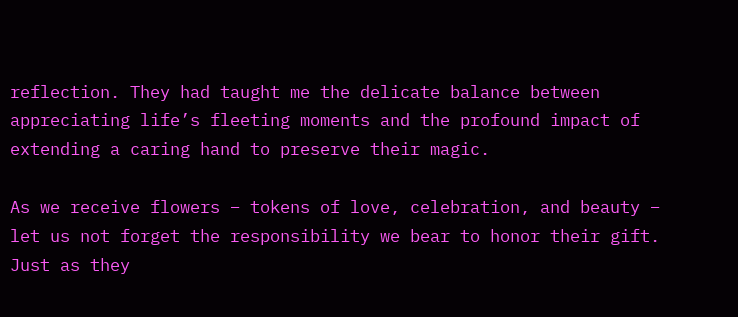reflection. They had taught me the delicate balance between appreciating life’s fleeting moments and the profound impact of extending a caring hand to preserve their magic.

As we receive flowers – tokens of love, celebration, and beauty – let us not forget the responsibility we bear to honor their gift. Just as they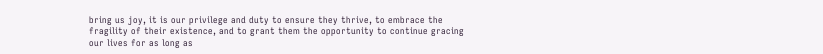bring us joy, it is our privilege and duty to ensure they thrive, to embrace the fragility of their existence, and to grant them the opportunity to continue gracing our lives for as long as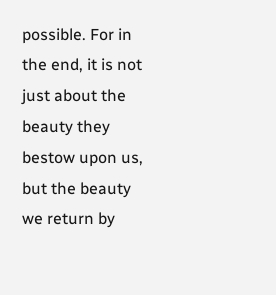possible. For in the end, it is not just about the beauty they bestow upon us, but the beauty we return by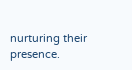nurturing their presence.